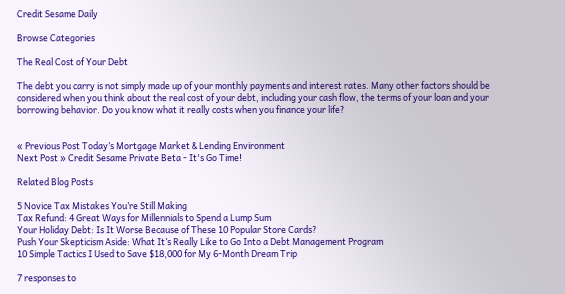Credit Sesame Daily

Browse Categories

The Real Cost of Your Debt

The debt you carry is not simply made up of your monthly payments and interest rates. Many other factors should be considered when you think about the real cost of your debt, including your cash flow, the terms of your loan and your borrowing behavior. Do you know what it really costs when you finance your life?


« Previous Post Today’s Mortgage Market & Lending Environment
Next Post » Credit Sesame Private Beta - It's Go Time!

Related Blog Posts

5 Novice Tax Mistakes You’re Still Making
Tax Refund: 4 Great Ways for Millennials to Spend a Lump Sum
Your Holiday Debt: Is It Worse Because of These 10 Popular Store Cards?
Push Your Skepticism Aside: What It’s Really Like to Go Into a Debt Management Program
10 Simple Tactics I Used to Save $18,000 for My 6-Month Dream Trip

7 responses to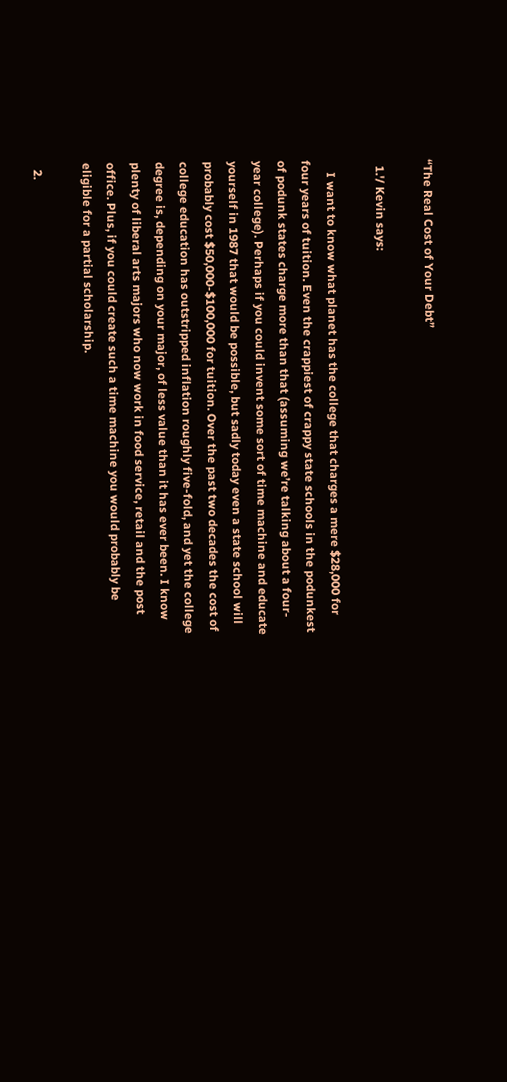“The Real Cost of Your Debt”

  1.'/ Kevin says:

    I want to know what planet has the college that charges a mere $28,000 for four years of tuition. Even the crappiest of crappy state schools in the podunkest of podunk states charge more than that (assuming we’re talking about a four-year college). Perhaps if you could invent some sort of time machine and educate yourself in 1987 that would be possible, but sadly today even a state school will probably cost $50,000-$100,000 for tuition. Over the past two decades the cost of college education has outstripped inflation roughly five-fold, and yet the college degree is, depending on your major, of less value than it has ever been. I know plenty of liberal arts majors who now work in food service, retail and the post office. Plus, if you could create such a time machine you would probably be eligible for a partial scholarship.

  2.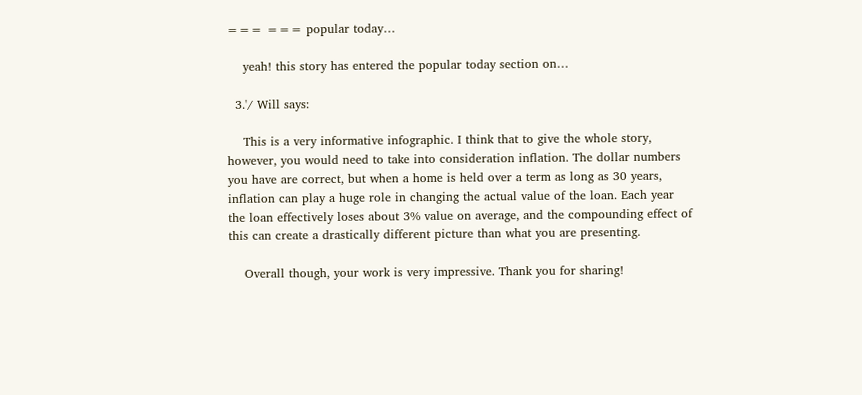=== === popular today…

    yeah! this story has entered the popular today section on…

  3.'/ Will says:

    This is a very informative infographic. I think that to give the whole story, however, you would need to take into consideration inflation. The dollar numbers you have are correct, but when a home is held over a term as long as 30 years, inflation can play a huge role in changing the actual value of the loan. Each year the loan effectively loses about 3% value on average, and the compounding effect of this can create a drastically different picture than what you are presenting.

    Overall though, your work is very impressive. Thank you for sharing!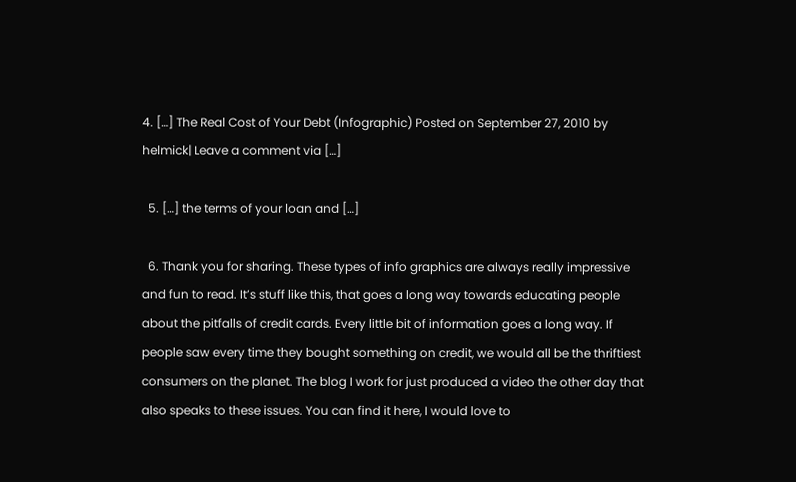4. […] The Real Cost of Your Debt (Infographic) Posted on September 27, 2010 by helmick| Leave a comment via […]

  5. […] the terms of your loan and […]

  6. Thank you for sharing. These types of info graphics are always really impressive and fun to read. It’s stuff like this, that goes a long way towards educating people about the pitfalls of credit cards. Every little bit of information goes a long way. If people saw every time they bought something on credit, we would all be the thriftiest consumers on the planet. The blog I work for just produced a video the other day that also speaks to these issues. You can find it here, I would love to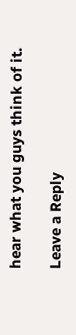hear what you guys think of it.

Leave a Reply